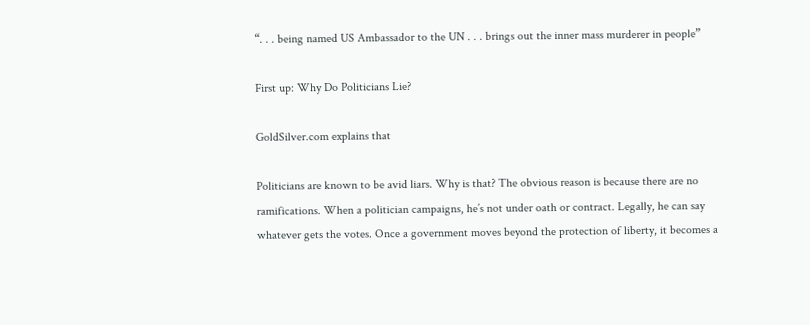“. . . being named US Ambassador to the UN . . . brings out the inner mass murderer in people”

First up: Why Do Politicians Lie?

GoldSilver.com explains that

Politicians are known to be avid liars. Why is that? The obvious reason is because there are no ramifications. When a politician campaigns, he’s not under oath or contract. Legally, he can say whatever gets the votes. Once a government moves beyond the protection of liberty, it becomes a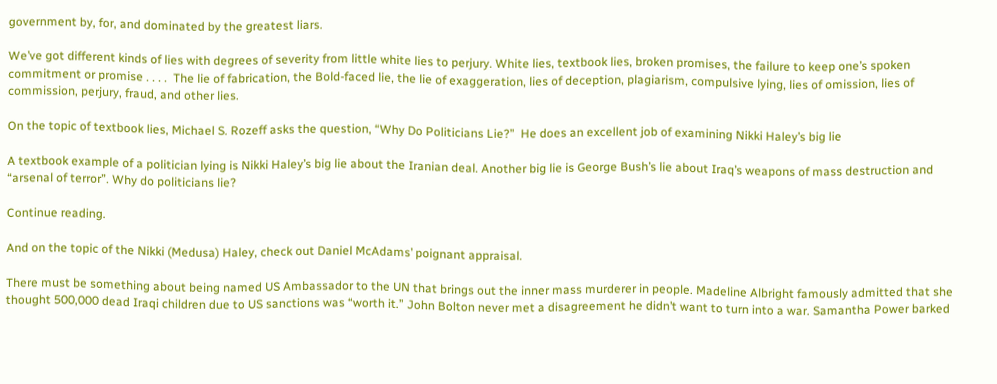government by, for, and dominated by the greatest liars.

We’ve got different kinds of lies with degrees of severity from little white lies to perjury. White lies, textbook lies, broken promises, the failure to keep one’s spoken commitment or promise . . . .  The lie of fabrication, the Bold-faced lie, the lie of exaggeration, lies of deception, plagiarism, compulsive lying, lies of omission, lies of commission, perjury, fraud, and other lies.

On the topic of textbook lies, Michael S. Rozeff asks the question, “Why Do Politicians Lie?”  He does an excellent job of examining Nikki Haley’s big lie

A textbook example of a politician lying is Nikki Haley’s big lie about the Iranian deal. Another big lie is George Bush’s lie about Iraq’s weapons of mass destruction and “arsenal of terror”. Why do politicians lie?

Continue reading.

And on the topic of the Nikki (Medusa) Haley, check out Daniel McAdams’ poignant appraisal.

There must be something about being named US Ambassador to the UN that brings out the inner mass murderer in people. Madeline Albright famously admitted that she thought 500,000 dead Iraqi children due to US sanctions was “worth it.” John Bolton never met a disagreement he didn’t want to turn into a war. Samantha Power barked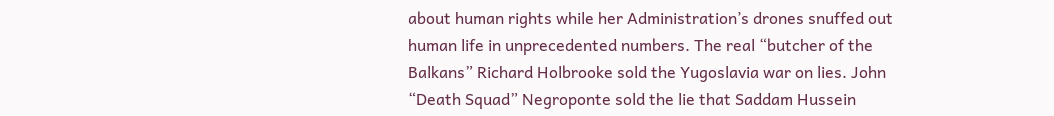about human rights while her Administration’s drones snuffed out human life in unprecedented numbers. The real “butcher of the Balkans” Richard Holbrooke sold the Yugoslavia war on lies. John “Death Squad” Negroponte sold the lie that Saddam Hussein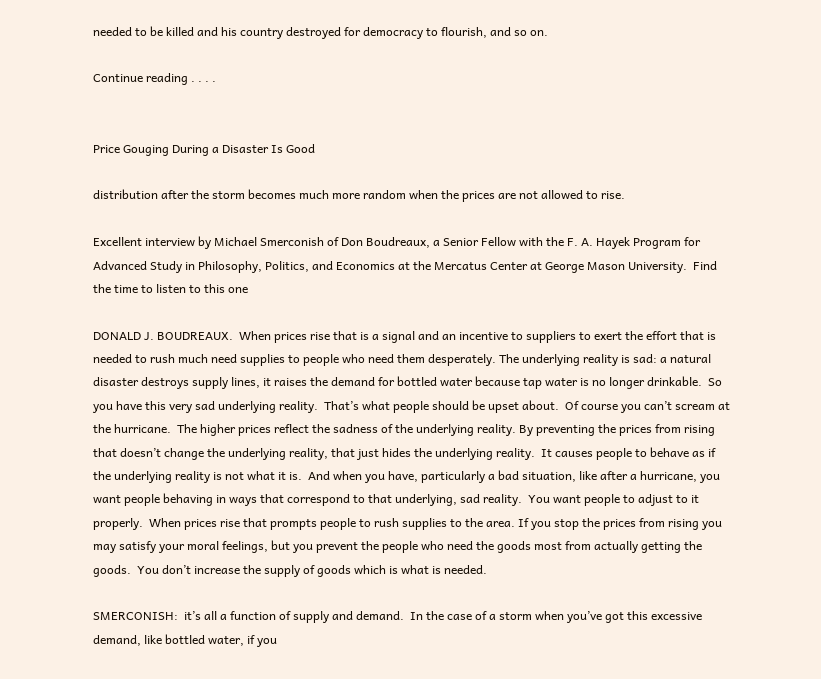needed to be killed and his country destroyed for democracy to flourish, and so on.

Continue reading . . . .


Price Gouging During a Disaster Is Good

distribution after the storm becomes much more random when the prices are not allowed to rise.

Excellent interview by Michael Smerconish of Don Boudreaux, a Senior Fellow with the F. A. Hayek Program for Advanced Study in Philosophy, Politics, and Economics at the Mercatus Center at George Mason University.  Find the time to listen to this one

DONALD J. BOUDREAUX.  When prices rise that is a signal and an incentive to suppliers to exert the effort that is needed to rush much need supplies to people who need them desperately. The underlying reality is sad: a natural disaster destroys supply lines, it raises the demand for bottled water because tap water is no longer drinkable.  So you have this very sad underlying reality.  That’s what people should be upset about.  Of course you can’t scream at the hurricane.  The higher prices reflect the sadness of the underlying reality. By preventing the prices from rising that doesn’t change the underlying reality, that just hides the underlying reality.  It causes people to behave as if the underlying reality is not what it is.  And when you have, particularly a bad situation, like after a hurricane, you want people behaving in ways that correspond to that underlying, sad reality.  You want people to adjust to it properly.  When prices rise that prompts people to rush supplies to the area. If you stop the prices from rising you may satisfy your moral feelings, but you prevent the people who need the goods most from actually getting the goods.  You don’t increase the supply of goods which is what is needed.

SMERCONISH:  it’s all a function of supply and demand.  In the case of a storm when you’ve got this excessive demand, like bottled water, if you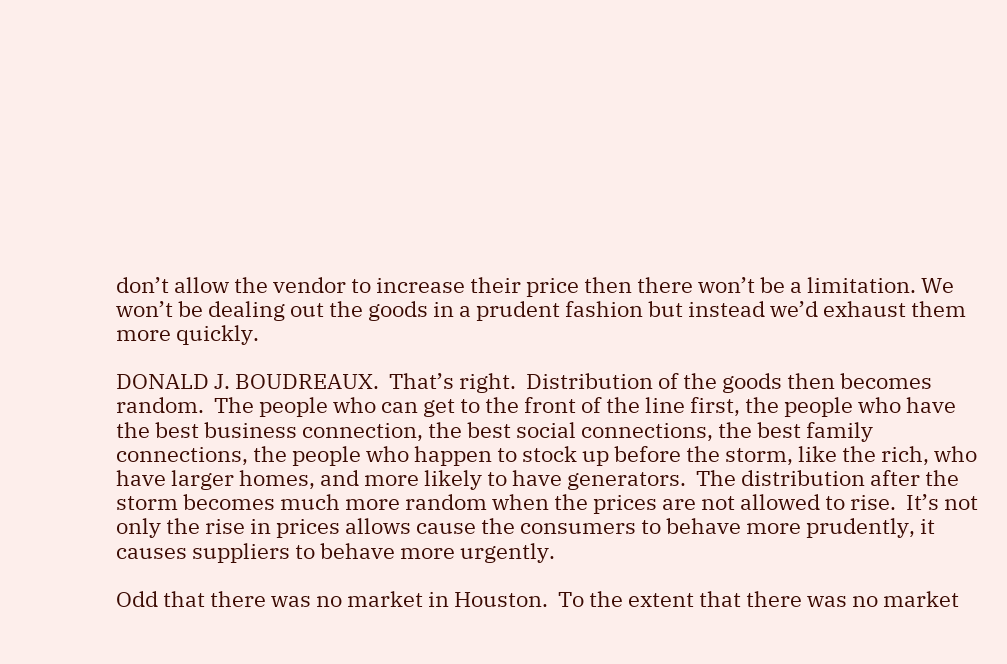don’t allow the vendor to increase their price then there won’t be a limitation. We won’t be dealing out the goods in a prudent fashion but instead we’d exhaust them more quickly.

DONALD J. BOUDREAUX.  That’s right.  Distribution of the goods then becomes random.  The people who can get to the front of the line first, the people who have the best business connection, the best social connections, the best family connections, the people who happen to stock up before the storm, like the rich, who have larger homes, and more likely to have generators.  The distribution after the storm becomes much more random when the prices are not allowed to rise.  It’s not only the rise in prices allows cause the consumers to behave more prudently, it causes suppliers to behave more urgently.

Odd that there was no market in Houston.  To the extent that there was no market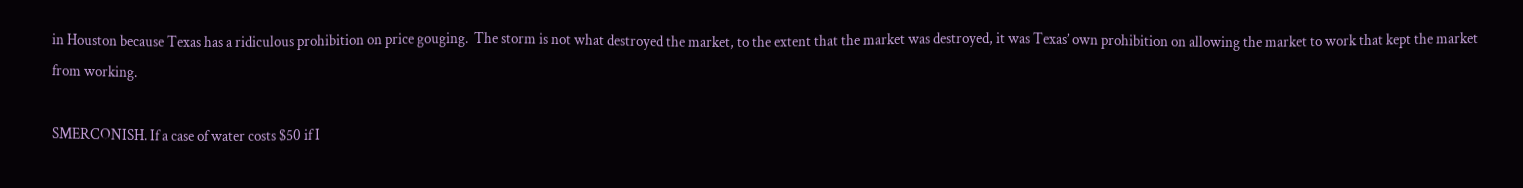in Houston because Texas has a ridiculous prohibition on price gouging.  The storm is not what destroyed the market, to the extent that the market was destroyed, it was Texas’ own prohibition on allowing the market to work that kept the market from working.

SMERCONISH. If a case of water costs $50 if I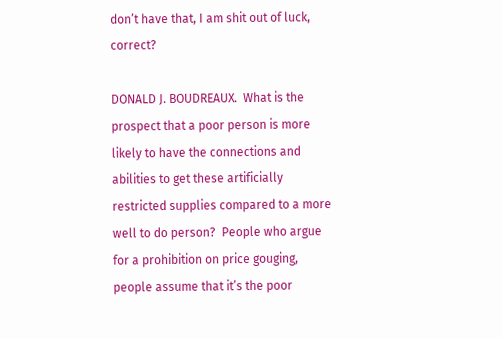don’t have that, I am shit out of luck, correct?

DONALD J. BOUDREAUX.  What is the prospect that a poor person is more likely to have the connections and abilities to get these artificially restricted supplies compared to a more well to do person?  People who argue for a prohibition on price gouging, people assume that it’s the poor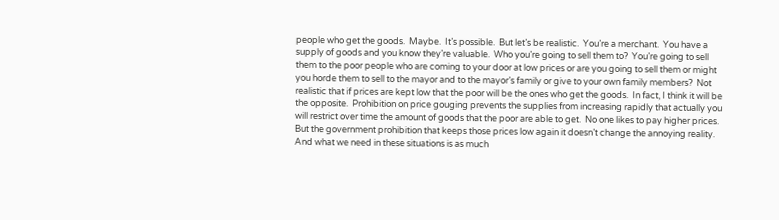people who get the goods.  Maybe.  It’s possible.  But let’s be realistic.  You’re a merchant.  You have a supply of goods and you know they’re valuable.  Who you’re going to sell them to?  You’re going to sell them to the poor people who are coming to your door at low prices or are you going to sell them or might you horde them to sell to the mayor and to the mayor’s family or give to your own family members?  Not realistic that if prices are kept low that the poor will be the ones who get the goods.  In fact, I think it will be the opposite.  Prohibition on price gouging prevents the supplies from increasing rapidly that actually you will restrict over time the amount of goods that the poor are able to get.  No one likes to pay higher prices.  But the government prohibition that keeps those prices low again it doesn’t change the annoying reality.  And what we need in these situations is as much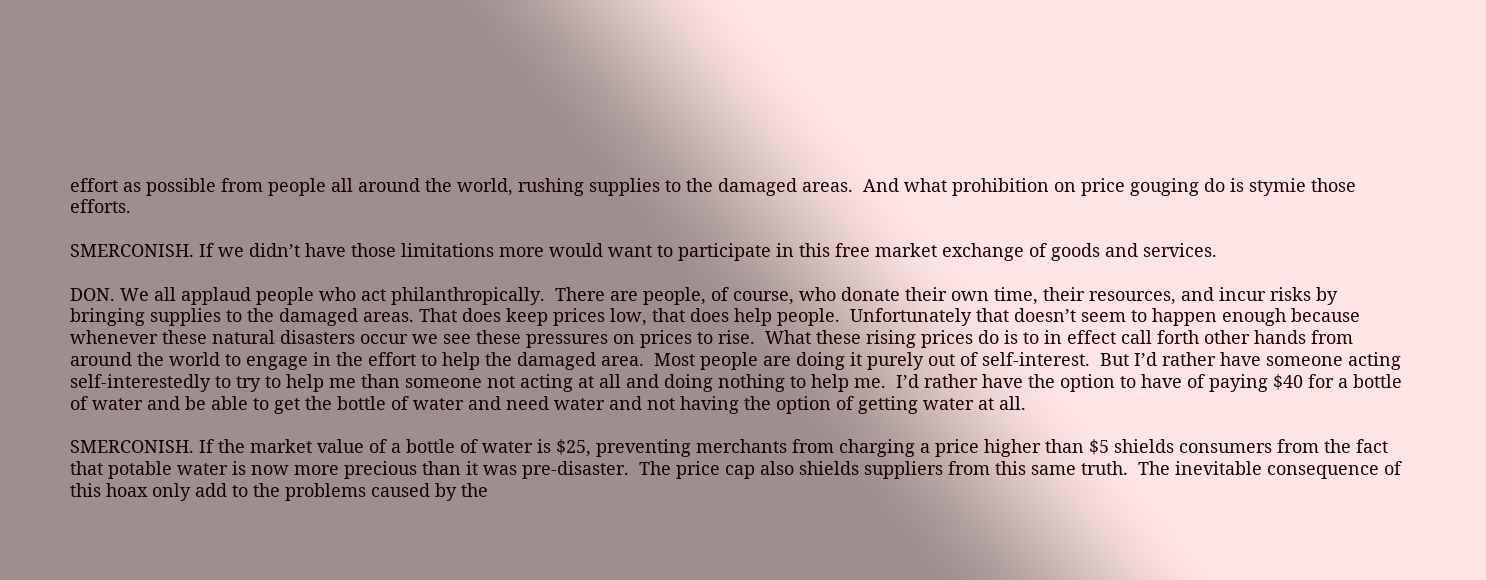effort as possible from people all around the world, rushing supplies to the damaged areas.  And what prohibition on price gouging do is stymie those efforts.

SMERCONISH. If we didn’t have those limitations more would want to participate in this free market exchange of goods and services.

DON. We all applaud people who act philanthropically.  There are people, of course, who donate their own time, their resources, and incur risks by bringing supplies to the damaged areas. That does keep prices low, that does help people.  Unfortunately that doesn’t seem to happen enough because whenever these natural disasters occur we see these pressures on prices to rise.  What these rising prices do is to in effect call forth other hands from around the world to engage in the effort to help the damaged area.  Most people are doing it purely out of self-interest.  But I’d rather have someone acting self-interestedly to try to help me than someone not acting at all and doing nothing to help me.  I’d rather have the option to have of paying $40 for a bottle of water and be able to get the bottle of water and need water and not having the option of getting water at all.

SMERCONISH. If the market value of a bottle of water is $25, preventing merchants from charging a price higher than $5 shields consumers from the fact that potable water is now more precious than it was pre-disaster.  The price cap also shields suppliers from this same truth.  The inevitable consequence of this hoax only add to the problems caused by the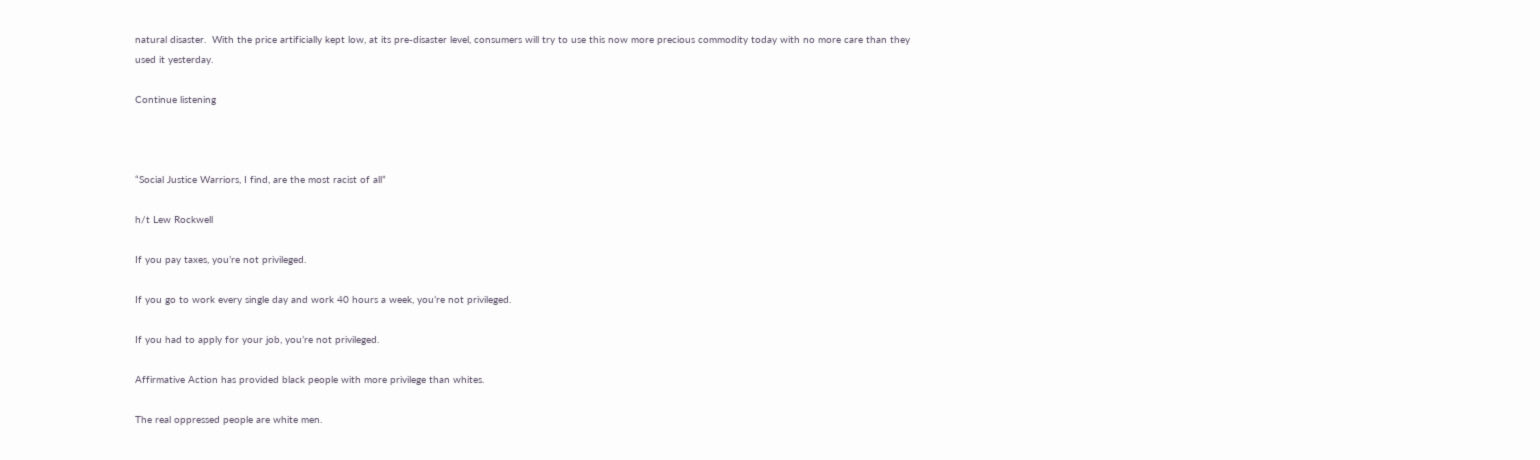natural disaster.  With the price artificially kept low, at its pre-disaster level, consumers will try to use this now more precious commodity today with no more care than they used it yesterday.

Continue listening



“Social Justice Warriors, I find, are the most racist of all”

h/t Lew Rockwell

If you pay taxes, you’re not privileged.

If you go to work every single day and work 40 hours a week, you’re not privileged.

If you had to apply for your job, you’re not privileged.

Affirmative Action has provided black people with more privilege than whites.

The real oppressed people are white men.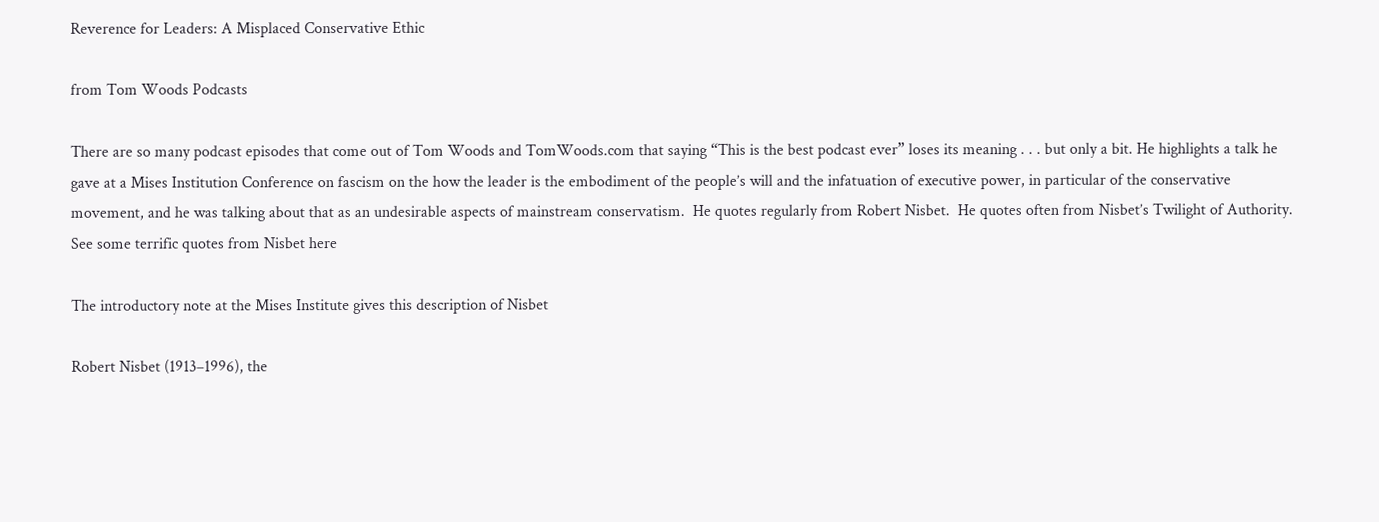Reverence for Leaders: A Misplaced Conservative Ethic

from Tom Woods Podcasts

There are so many podcast episodes that come out of Tom Woods and TomWoods.com that saying “This is the best podcast ever” loses its meaning . . . but only a bit. He highlights a talk he gave at a Mises Institution Conference on fascism on the how the leader is the embodiment of the people’s will and the infatuation of executive power, in particular of the conservative movement, and he was talking about that as an undesirable aspects of mainstream conservatism.  He quotes regularly from Robert Nisbet.  He quotes often from Nisbet’s Twilight of Authority.  See some terrific quotes from Nisbet here

The introductory note at the Mises Institute gives this description of Nisbet

Robert Nisbet (1913–1996), the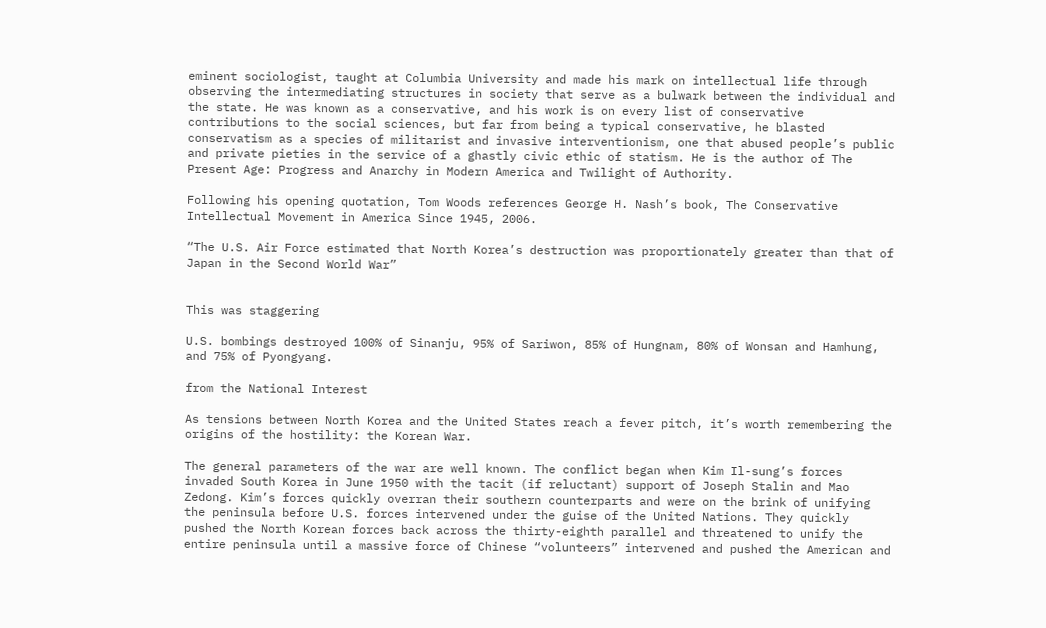eminent sociologist, taught at Columbia University and made his mark on intellectual life through observing the intermediating structures in society that serve as a bulwark between the individual and the state. He was known as a conservative, and his work is on every list of conservative contributions to the social sciences, but far from being a typical conservative, he blasted conservatism as a species of militarist and invasive interventionism, one that abused people’s public and private pieties in the service of a ghastly civic ethic of statism. He is the author of The Present Age: Progress and Anarchy in Modern America and Twilight of Authority.

Following his opening quotation, Tom Woods references George H. Nash’s book, The Conservative Intellectual Movement in America Since 1945, 2006.

“The U.S. Air Force estimated that North Korea’s destruction was proportionately greater than that of Japan in the Second World War”


This was staggering

U.S. bombings destroyed 100% of Sinanju, 95% of Sariwon, 85% of Hungnam, 80% of Wonsan and Hamhung, and 75% of Pyongyang.

from the National Interest

As tensions between North Korea and the United States reach a fever pitch, it’s worth remembering the origins of the hostility: the Korean War.

The general parameters of the war are well known. The conflict began when Kim Il-sung’s forces invaded South Korea in June 1950 with the tacit (if reluctant) support of Joseph Stalin and Mao Zedong. Kim’s forces quickly overran their southern counterparts and were on the brink of unifying the peninsula before U.S. forces intervened under the guise of the United Nations. They quickly pushed the North Korean forces back across the thirty-eighth parallel and threatened to unify the entire peninsula until a massive force of Chinese “volunteers” intervened and pushed the American and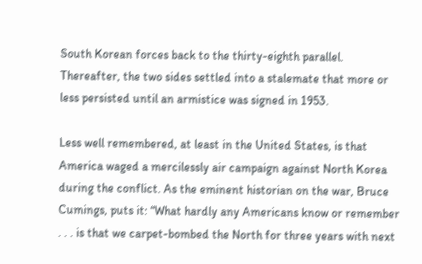South Korean forces back to the thirty-eighth parallel. Thereafter, the two sides settled into a stalemate that more or less persisted until an armistice was signed in 1953.

Less well remembered, at least in the United States, is that America waged a mercilessly air campaign against North Korea during the conflict. As the eminent historian on the war, Bruce Cumings, puts it: “What hardly any Americans know or remember . . . is that we carpet-bombed the North for three years with next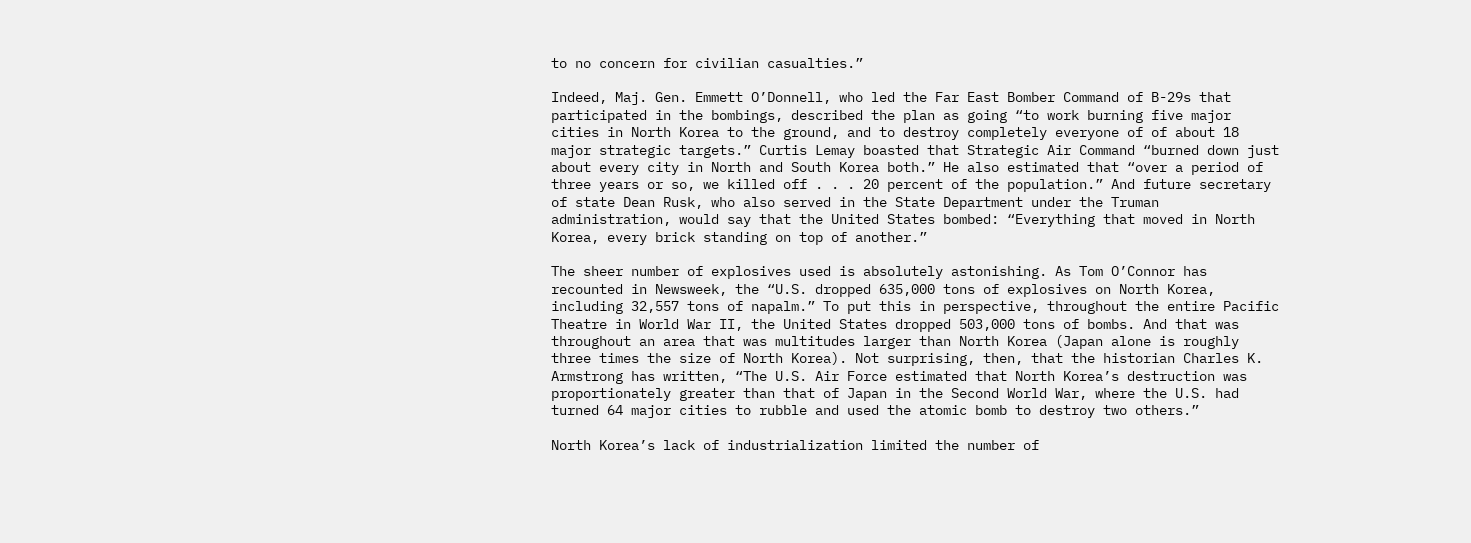to no concern for civilian casualties.”

Indeed, Maj. Gen. Emmett O’Donnell, who led the Far East Bomber Command of B-29s that participated in the bombings, described the plan as going “to work burning five major cities in North Korea to the ground, and to destroy completely everyone of of about 18 major strategic targets.” Curtis Lemay boasted that Strategic Air Command “burned down just about every city in North and South Korea both.” He also estimated that “over a period of three years or so, we killed off . . . 20 percent of the population.” And future secretary of state Dean Rusk, who also served in the State Department under the Truman administration, would say that the United States bombed: “Everything that moved in North Korea, every brick standing on top of another.”

The sheer number of explosives used is absolutely astonishing. As Tom O’Connor has recounted in Newsweek, the “U.S. dropped 635,000 tons of explosives on North Korea, including 32,557 tons of napalm.” To put this in perspective, throughout the entire Pacific Theatre in World War II, the United States dropped 503,000 tons of bombs. And that was throughout an area that was multitudes larger than North Korea (Japan alone is roughly three times the size of North Korea). Not surprising, then, that the historian Charles K. Armstrong has written, “The U.S. Air Force estimated that North Korea’s destruction was proportionately greater than that of Japan in the Second World War, where the U.S. had turned 64 major cities to rubble and used the atomic bomb to destroy two others.”

North Korea’s lack of industrialization limited the number of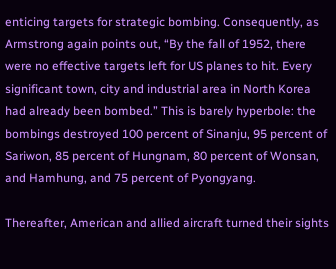enticing targets for strategic bombing. Consequently, as Armstrong again points out, “By the fall of 1952, there were no effective targets left for US planes to hit. Every significant town, city and industrial area in North Korea had already been bombed.” This is barely hyperbole: the bombings destroyed 100 percent of Sinanju, 95 percent of Sariwon, 85 percent of Hungnam, 80 percent of Wonsan, and Hamhung, and 75 percent of Pyongyang.

Thereafter, American and allied aircraft turned their sights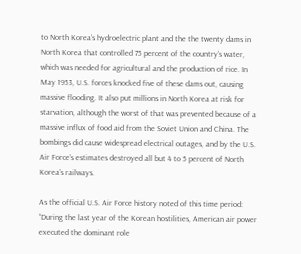to North Korea’s hydroelectric plant and the the twenty dams in North Korea that controlled 75 percent of the country’s water, which was needed for agricultural and the production of rice. In May 1953, U.S. forces knocked five of these dams out, causing massive flooding. It also put millions in North Korea at risk for starvation, although the worst of that was prevented because of a massive influx of food aid from the Soviet Union and China. The bombings did cause widespread electrical outages, and by the U.S. Air Force’s estimates destroyed all but 4 to 5 percent of North Korea’s railways.

As the official U.S. Air Force history noted of this time period: “During the last year of the Korean hostilities, American air power executed the dominant role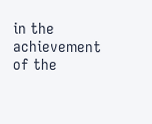in the achievement of the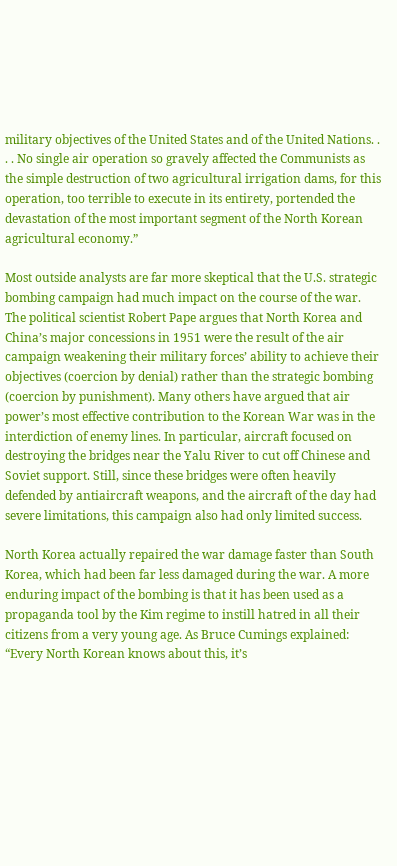military objectives of the United States and of the United Nations. . . . No single air operation so gravely affected the Communists as the simple destruction of two agricultural irrigation dams, for this operation, too terrible to execute in its entirety, portended the devastation of the most important segment of the North Korean agricultural economy.”

Most outside analysts are far more skeptical that the U.S. strategic bombing campaign had much impact on the course of the war. The political scientist Robert Pape argues that North Korea and China’s major concessions in 1951 were the result of the air campaign weakening their military forces’ ability to achieve their objectives (coercion by denial) rather than the strategic bombing (coercion by punishment). Many others have argued that air power’s most effective contribution to the Korean War was in the interdiction of enemy lines. In particular, aircraft focused on destroying the bridges near the Yalu River to cut off Chinese and Soviet support. Still, since these bridges were often heavily defended by antiaircraft weapons, and the aircraft of the day had severe limitations, this campaign also had only limited success.

North Korea actually repaired the war damage faster than South Korea, which had been far less damaged during the war. A more enduring impact of the bombing is that it has been used as a propaganda tool by the Kim regime to instill hatred in all their citizens from a very young age. As Bruce Cumings explained: “Every North Korean knows about this, it’s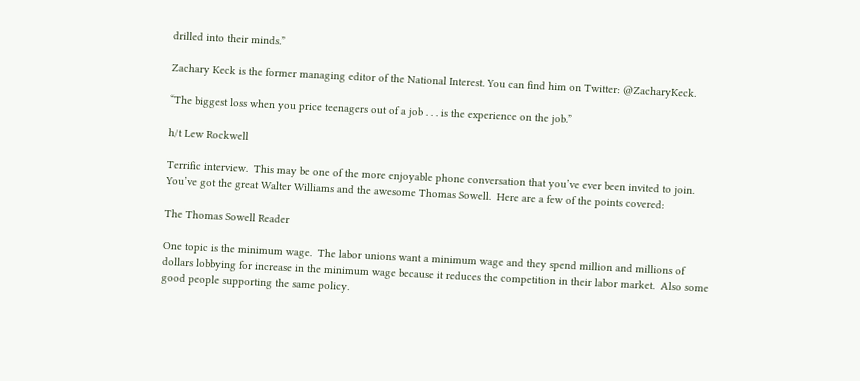drilled into their minds.”

Zachary Keck is the former managing editor of the National Interest. You can find him on Twitter: @ZacharyKeck.

“The biggest loss when you price teenagers out of a job . . . is the experience on the job.”

h/t Lew Rockwell

Terrific interview.  This may be one of the more enjoyable phone conversation that you’ve ever been invited to join.  You’ve got the great Walter Williams and the awesome Thomas Sowell.  Here are a few of the points covered:

The Thomas Sowell Reader

One topic is the minimum wage.  The labor unions want a minimum wage and they spend million and millions of dollars lobbying for increase in the minimum wage because it reduces the competition in their labor market.  Also some good people supporting the same policy.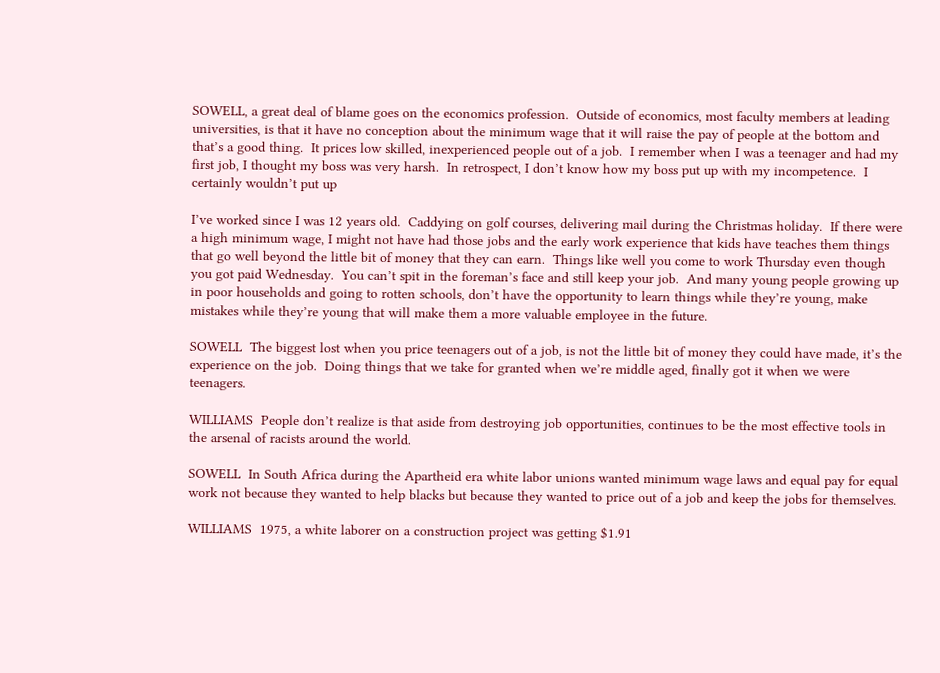SOWELL, a great deal of blame goes on the economics profession.  Outside of economics, most faculty members at leading universities, is that it have no conception about the minimum wage that it will raise the pay of people at the bottom and that’s a good thing.  It prices low skilled, inexperienced people out of a job.  I remember when I was a teenager and had my first job, I thought my boss was very harsh.  In retrospect, I don’t know how my boss put up with my incompetence.  I certainly wouldn’t put up

I’ve worked since I was 12 years old.  Caddying on golf courses, delivering mail during the Christmas holiday.  If there were a high minimum wage, I might not have had those jobs and the early work experience that kids have teaches them things that go well beyond the little bit of money that they can earn.  Things like well you come to work Thursday even though you got paid Wednesday.  You can’t spit in the foreman’s face and still keep your job.  And many young people growing up in poor households and going to rotten schools, don’t have the opportunity to learn things while they’re young, make mistakes while they’re young that will make them a more valuable employee in the future.

SOWELL  The biggest lost when you price teenagers out of a job, is not the little bit of money they could have made, it’s the experience on the job.  Doing things that we take for granted when we’re middle aged, finally got it when we were teenagers.

WILLIAMS  People don’t realize is that aside from destroying job opportunities, continues to be the most effective tools in the arsenal of racists around the world.

SOWELL  In South Africa during the Apartheid era white labor unions wanted minimum wage laws and equal pay for equal work not because they wanted to help blacks but because they wanted to price out of a job and keep the jobs for themselves.

WILLIAMS  1975, a white laborer on a construction project was getting $1.91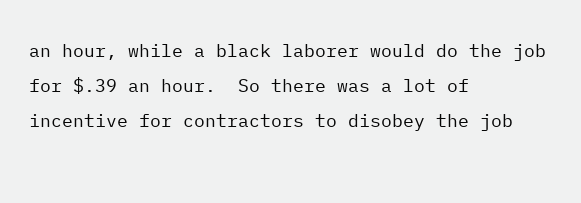an hour, while a black laborer would do the job for $.39 an hour.  So there was a lot of incentive for contractors to disobey the job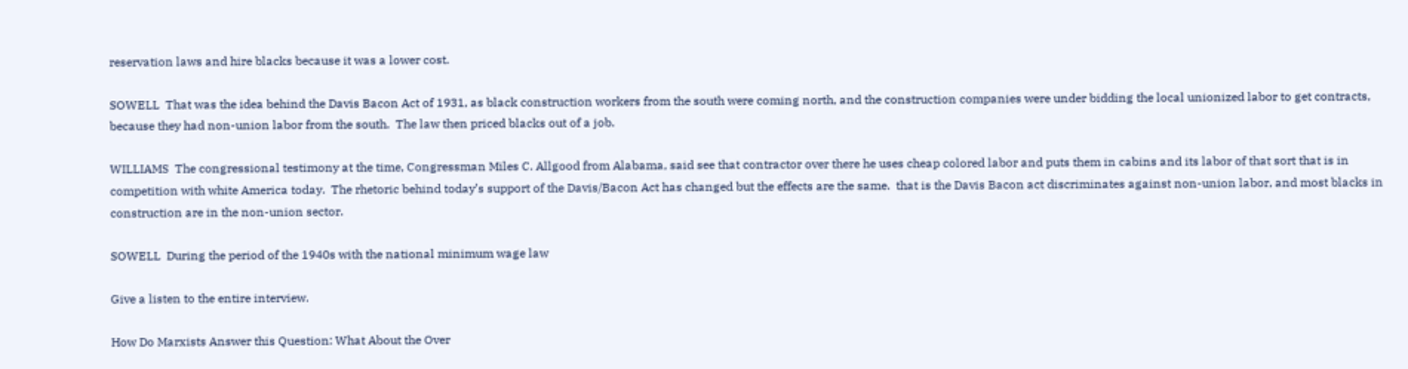reservation laws and hire blacks because it was a lower cost.

SOWELL  That was the idea behind the Davis Bacon Act of 1931, as black construction workers from the south were coming north, and the construction companies were under bidding the local unionized labor to get contracts, because they had non-union labor from the south.  The law then priced blacks out of a job.

WILLIAMS  The congressional testimony at the time, Congressman Miles C. Allgood from Alabama, said see that contractor over there he uses cheap colored labor and puts them in cabins and its labor of that sort that is in competition with white America today.  The rhetoric behind today’s support of the Davis/Bacon Act has changed but the effects are the same.  that is the Davis Bacon act discriminates against non-union labor, and most blacks in construction are in the non-union sector.

SOWELL  During the period of the 1940s with the national minimum wage law

Give a listen to the entire interview.

How Do Marxists Answer this Question: What About the Over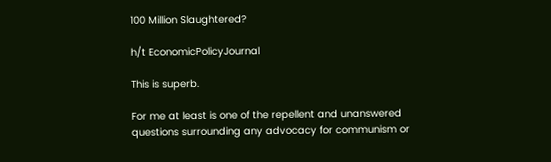100 Million Slaughtered?

h/t EconomicPolicyJournal

This is superb.

For me at least is one of the repellent and unanswered questions surrounding any advocacy for communism or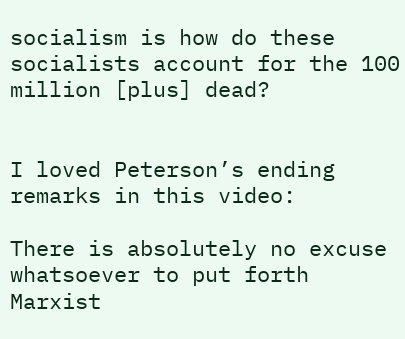socialism is how do these socialists account for the 100 million [plus] dead?


I loved Peterson’s ending remarks in this video:

There is absolutely no excuse whatsoever to put forth Marxist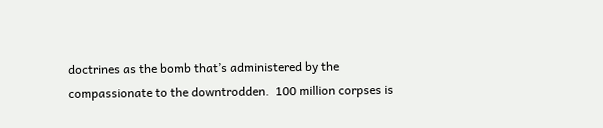doctrines as the bomb that’s administered by the compassionate to the downtrodden.  100 million corpses is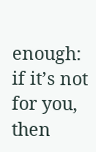enough: if it’s not for you, then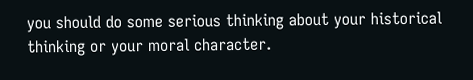you should do some serious thinking about your historical thinking or your moral character.